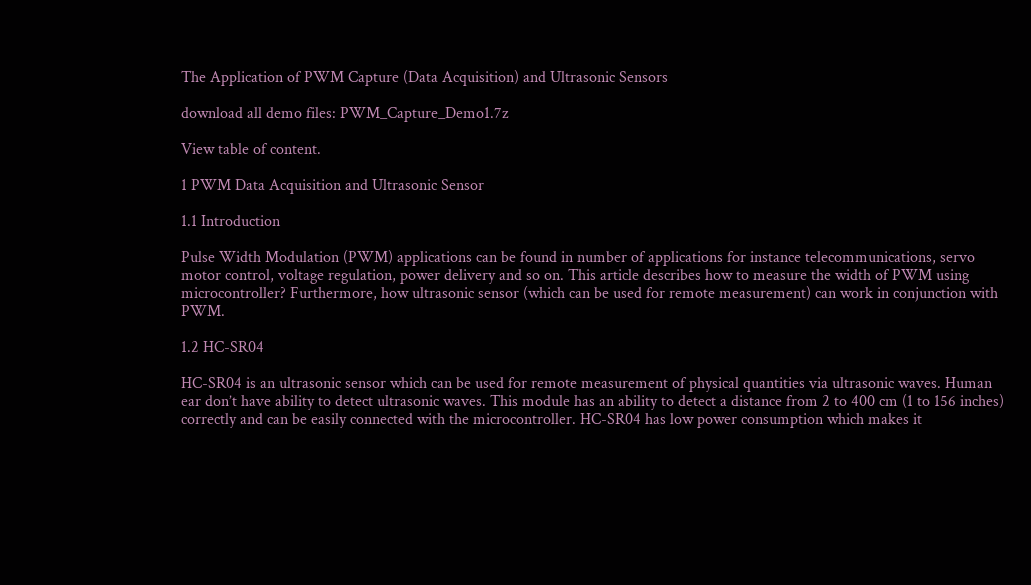The Application of PWM Capture (Data Acquisition) and Ultrasonic Sensors

download all demo files: PWM_Capture_Demo1.7z

View table of content.

1 PWM Data Acquisition and Ultrasonic Sensor

1.1 Introduction

Pulse Width Modulation (PWM) applications can be found in number of applications for instance telecommunications, servo motor control, voltage regulation, power delivery and so on. This article describes how to measure the width of PWM using microcontroller? Furthermore, how ultrasonic sensor (which can be used for remote measurement) can work in conjunction with PWM.

1.2 HC-SR04

HC-SR04 is an ultrasonic sensor which can be used for remote measurement of physical quantities via ultrasonic waves. Human ear don’t have ability to detect ultrasonic waves. This module has an ability to detect a distance from 2 to 400 cm (1 to 156 inches) correctly and can be easily connected with the microcontroller. HC-SR04 has low power consumption which makes it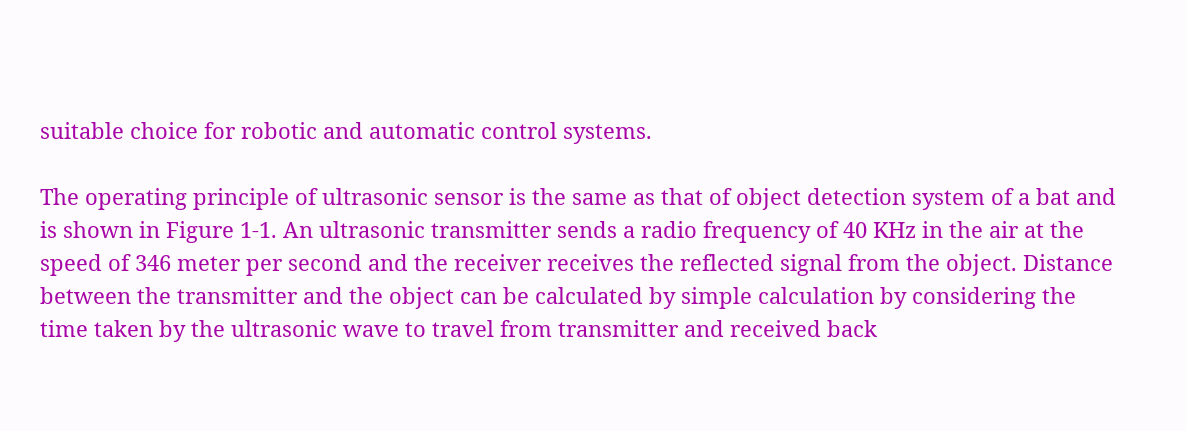suitable choice for robotic and automatic control systems.

The operating principle of ultrasonic sensor is the same as that of object detection system of a bat and is shown in Figure 1‑1. An ultrasonic transmitter sends a radio frequency of 40 KHz in the air at the speed of 346 meter per second and the receiver receives the reflected signal from the object. Distance between the transmitter and the object can be calculated by simple calculation by considering the time taken by the ultrasonic wave to travel from transmitter and received back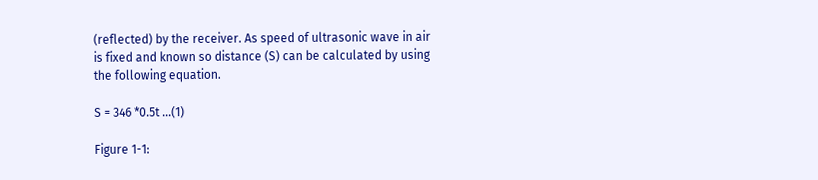(reflected) by the receiver. As speed of ultrasonic wave in air is fixed and known so distance (S) can be calculated by using the following equation.

S = 346 *0.5t ...(1)

Figure 1-1: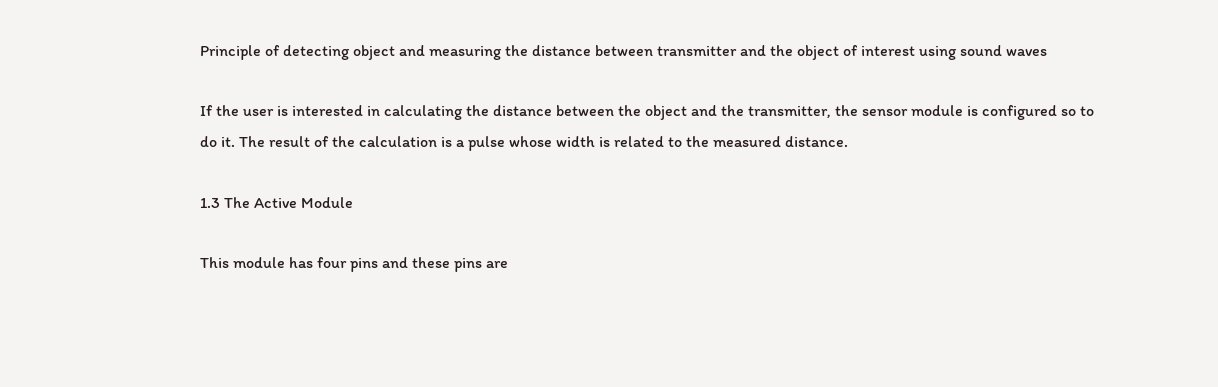Principle of detecting object and measuring the distance between transmitter and the object of interest using sound waves

If the user is interested in calculating the distance between the object and the transmitter, the sensor module is configured so to do it. The result of the calculation is a pulse whose width is related to the measured distance.

1.3 The Active Module

This module has four pins and these pins are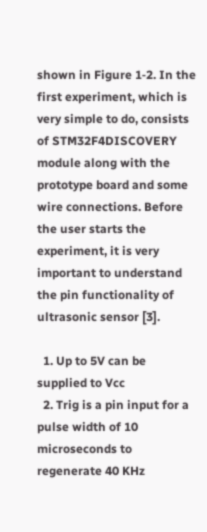shown in Figure 1‑2. In the first experiment, which is very simple to do, consists of STM32F4DISCOVERY module along with the prototype board and some wire connections. Before the user starts the experiment, it is very important to understand the pin functionality of ultrasonic sensor [3].

  1. Up to 5V can be supplied to Vcc
  2. Trig is a pin input for a pulse width of 10 microseconds to regenerate 40 KHz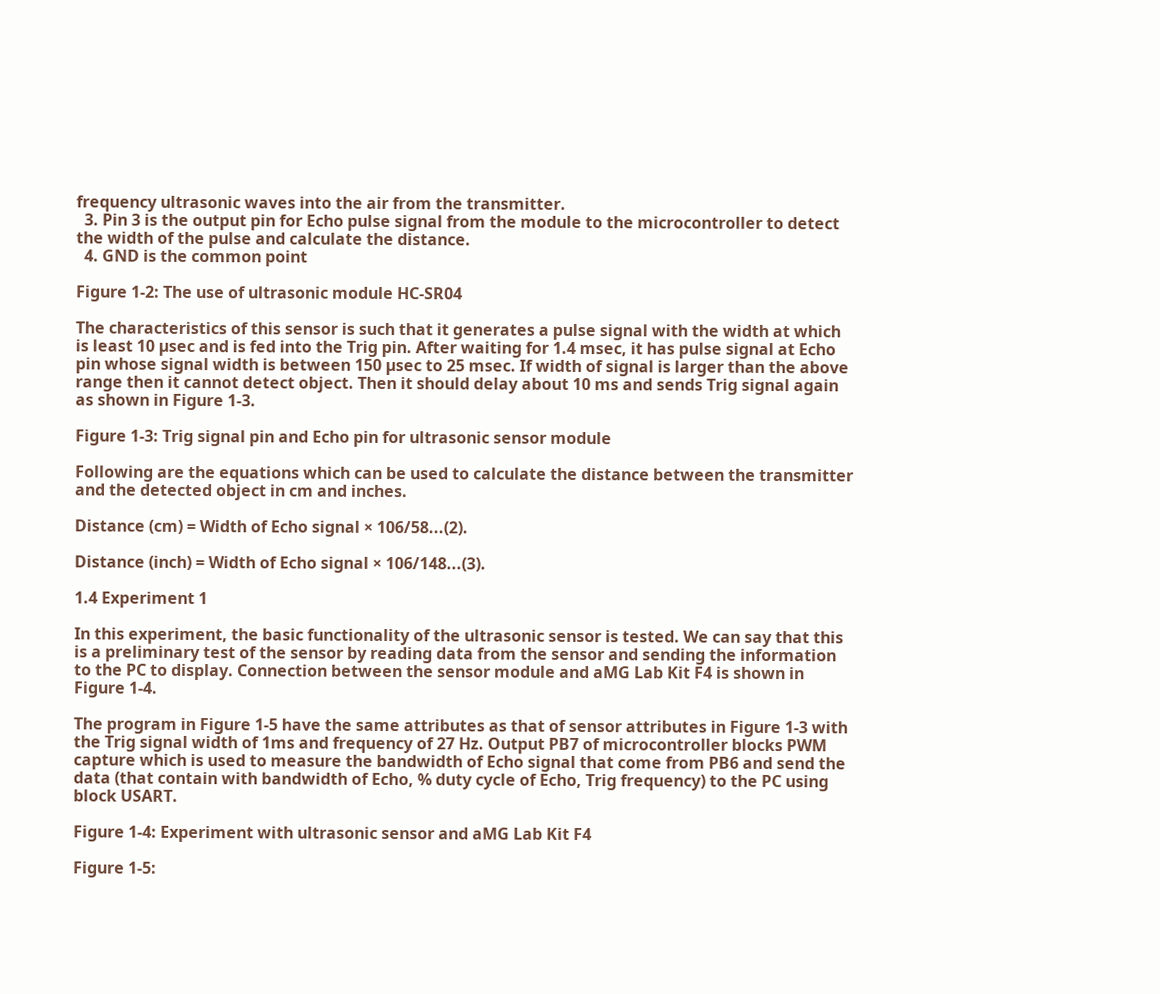frequency ultrasonic waves into the air from the transmitter.
  3. Pin 3 is the output pin for Echo pulse signal from the module to the microcontroller to detect the width of the pulse and calculate the distance.
  4. GND is the common point

Figure 1-2: The use of ultrasonic module HC-SR04

The characteristics of this sensor is such that it generates a pulse signal with the width at which is least 10 µsec and is fed into the Trig pin. After waiting for 1.4 msec, it has pulse signal at Echo pin whose signal width is between 150 µsec to 25 msec. If width of signal is larger than the above range then it cannot detect object. Then it should delay about 10 ms and sends Trig signal again as shown in Figure 1‑3.

Figure 1‑3: Trig signal pin and Echo pin for ultrasonic sensor module

Following are the equations which can be used to calculate the distance between the transmitter and the detected object in cm and inches.

Distance (cm) = Width of Echo signal × 106/58...(2).

Distance (inch) = Width of Echo signal × 106/148...(3).

1.4 Experiment 1

In this experiment, the basic functionality of the ultrasonic sensor is tested. We can say that this is a preliminary test of the sensor by reading data from the sensor and sending the information to the PC to display. Connection between the sensor module and aMG Lab Kit F4 is shown in Figure 1‑4.

The program in Figure 1‑5 have the same attributes as that of sensor attributes in Figure 1‑3 with the Trig signal width of 1ms and frequency of 27 Hz. Output PB7 of microcontroller blocks PWM capture which is used to measure the bandwidth of Echo signal that come from PB6 and send the data (that contain with bandwidth of Echo, % duty cycle of Echo, Trig frequency) to the PC using block USART.

Figure 1‑4: Experiment with ultrasonic sensor and aMG Lab Kit F4

Figure 1‑5: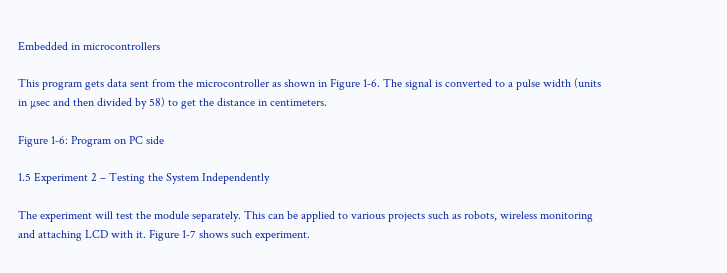Embedded in microcontrollers

This program gets data sent from the microcontroller as shown in Figure 1‑6. The signal is converted to a pulse width (units in µsec and then divided by 58) to get the distance in centimeters.

Figure 1‑6: Program on PC side

1.5 Experiment 2 – Testing the System Independently

The experiment will test the module separately. This can be applied to various projects such as robots, wireless monitoring and attaching LCD with it. Figure 1‑7 shows such experiment.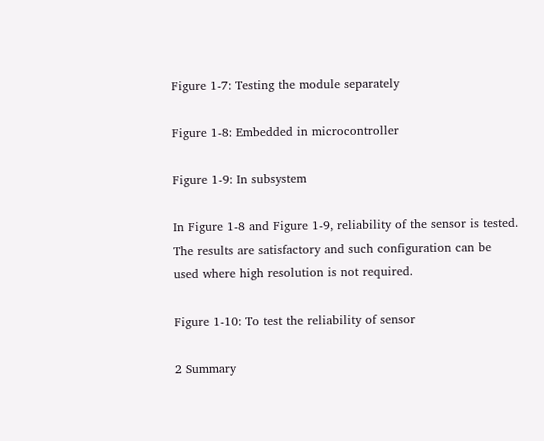Figure 1‑7: Testing the module separately

Figure 1-8: Embedded in microcontroller

Figure 1-9: In subsystem

In Figure 1‑8 and Figure 1‑9, reliability of the sensor is tested. The results are satisfactory and such configuration can be used where high resolution is not required.

Figure 1‑10: To test the reliability of sensor

2 Summary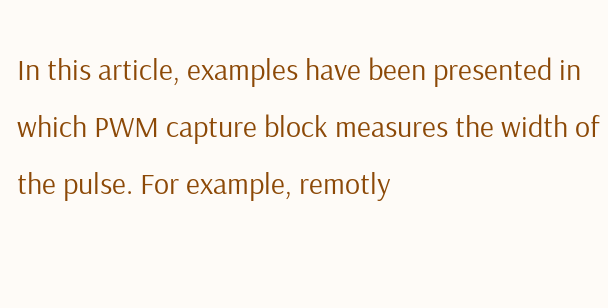In this article, examples have been presented in which PWM capture block measures the width of the pulse. For example, remotly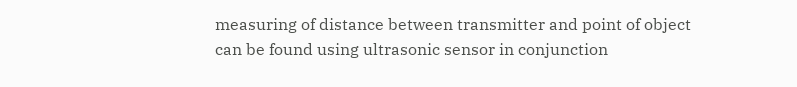measuring of distance between transmitter and point of object can be found using ultrasonic sensor in conjunction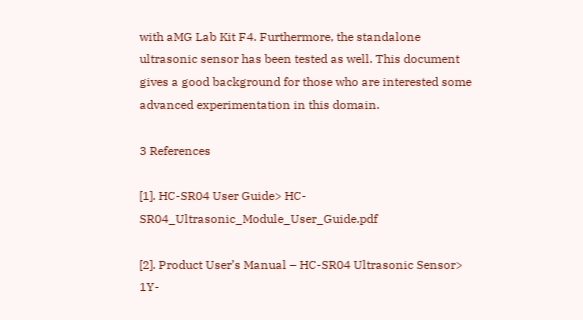with aMG Lab Kit F4. Furthermore, the standalone ultrasonic sensor has been tested as well. This document gives a good background for those who are interested some advanced experimentation in this domain.

3 References

[1]. HC-SR04 User Guide> HC-SR04_Ultrasonic_Module_User_Guide.pdf

[2]. Product User’s Manual – HC-SR04 Ultrasonic Sensor> 1Y-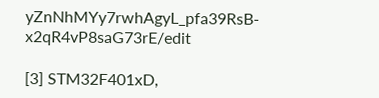yZnNhMYy7rwhAgyL_pfa39RsB-x2qR4vP8saG73rE/edit

[3] STM32F401xD,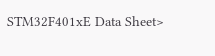STM32F401xE Data Sheet>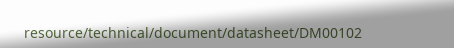resource/technical/document/datasheet/DM00102